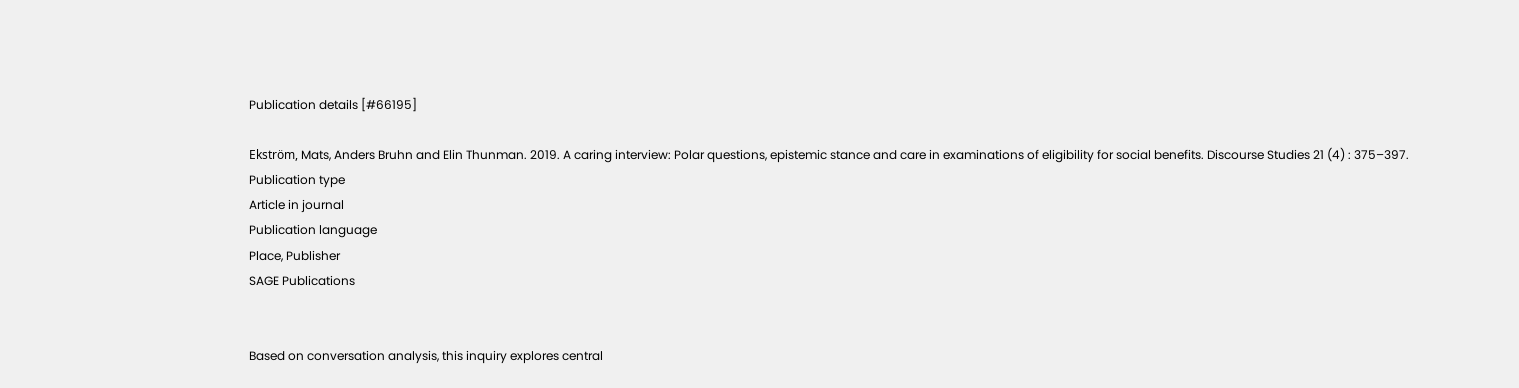Publication details [#66195]

Ekström, Mats, Anders Bruhn and Elin Thunman. 2019. A caring interview: Polar questions, epistemic stance and care in examinations of eligibility for social benefits. Discourse Studies 21 (4) : 375–397.
Publication type
Article in journal
Publication language
Place, Publisher
SAGE Publications


Based on conversation analysis, this inquiry explores central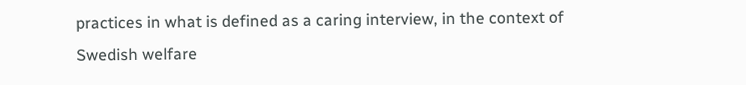practices in what is defined as a caring interview, in the context of Swedish welfare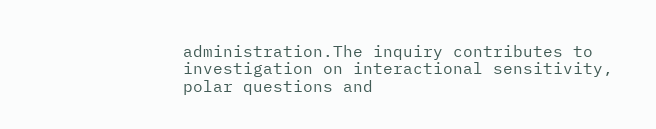administration.The inquiry contributes to investigation on interactional sensitivity, polar questions and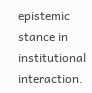epistemic stance in institutional interaction.